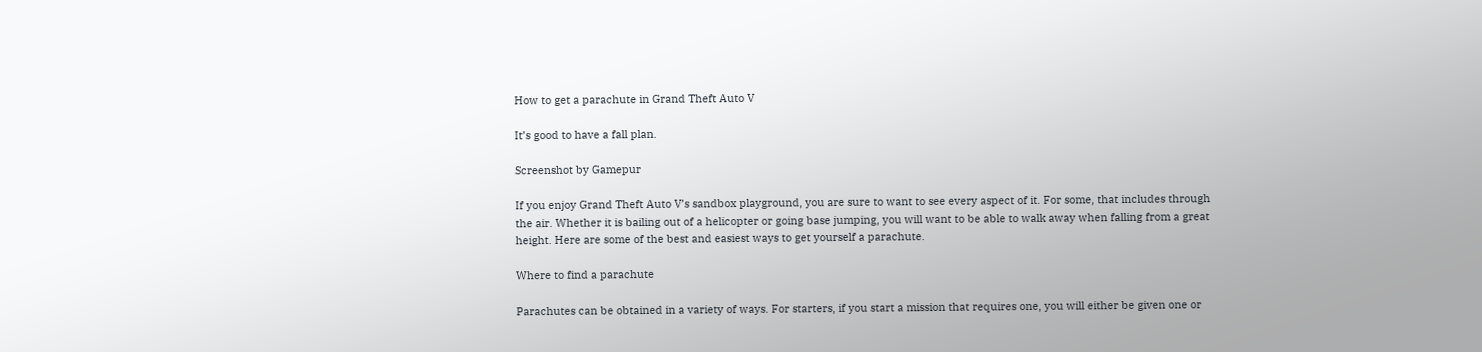How to get a parachute in Grand Theft Auto V

It’s good to have a fall plan.

Screenshot by Gamepur

If you enjoy Grand Theft Auto V’s sandbox playground, you are sure to want to see every aspect of it. For some, that includes through the air. Whether it is bailing out of a helicopter or going base jumping, you will want to be able to walk away when falling from a great height. Here are some of the best and easiest ways to get yourself a parachute.

Where to find a parachute

Parachutes can be obtained in a variety of ways. For starters, if you start a mission that requires one, you will either be given one or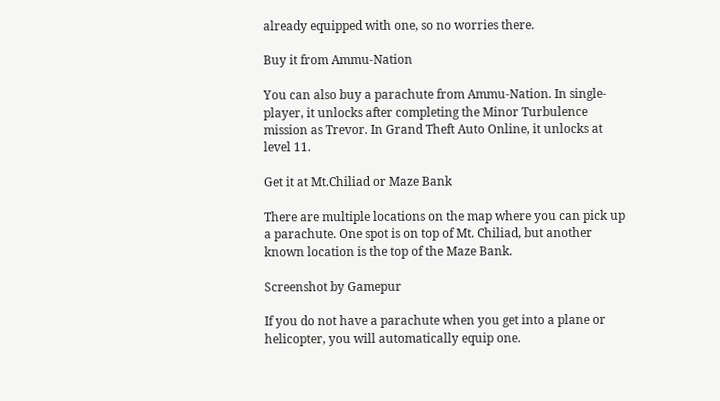already equipped with one, so no worries there.

Buy it from Ammu-Nation

You can also buy a parachute from Ammu-Nation. In single-player, it unlocks after completing the Minor Turbulence mission as Trevor. In Grand Theft Auto Online, it unlocks at level 11.

Get it at Mt.Chiliad or Maze Bank

There are multiple locations on the map where you can pick up a parachute. One spot is on top of Mt. Chiliad, but another known location is the top of the Maze Bank.

Screenshot by Gamepur

If you do not have a parachute when you get into a plane or helicopter, you will automatically equip one.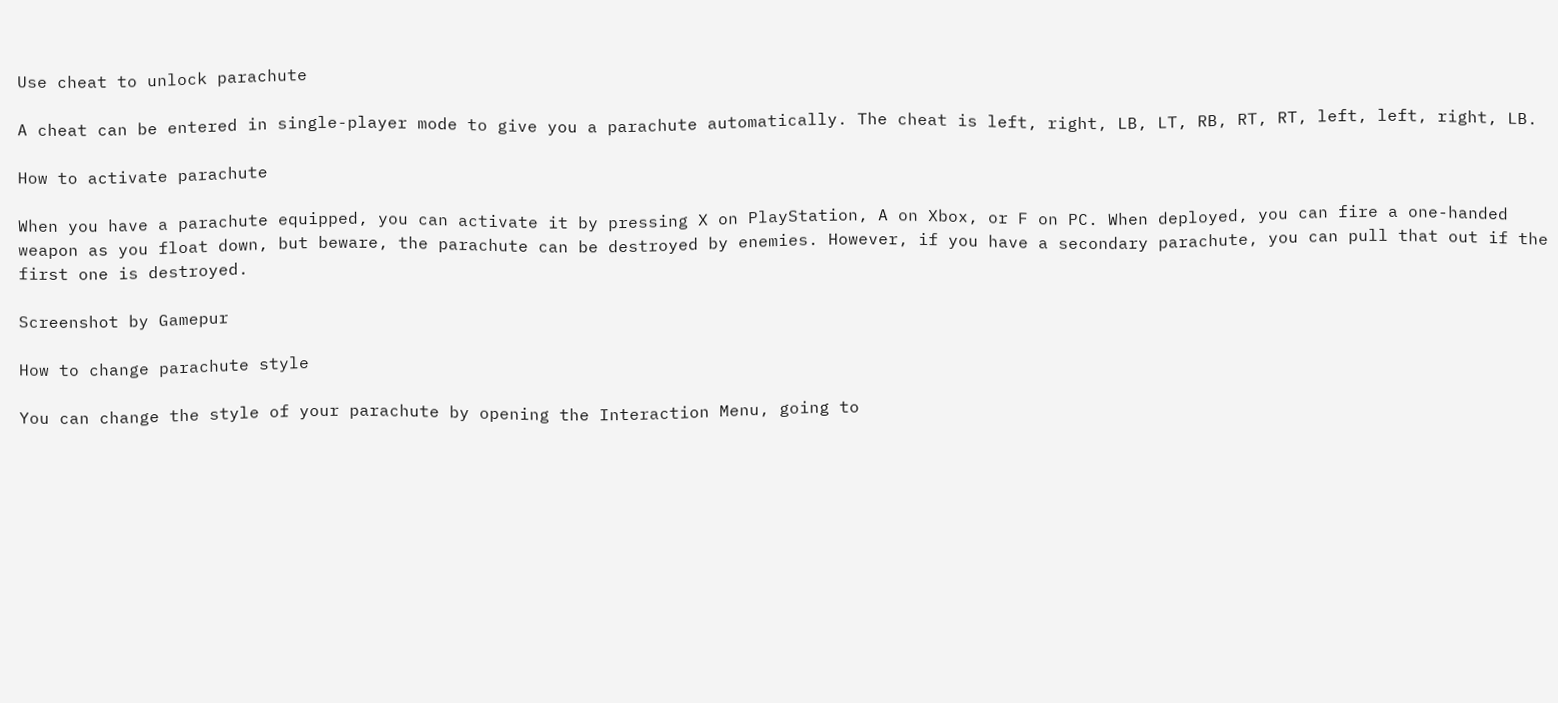Use cheat to unlock parachute

A cheat can be entered in single-player mode to give you a parachute automatically. The cheat is left, right, LB, LT, RB, RT, RT, left, left, right, LB.

How to activate parachute

When you have a parachute equipped, you can activate it by pressing X on PlayStation, A on Xbox, or F on PC. When deployed, you can fire a one-handed weapon as you float down, but beware, the parachute can be destroyed by enemies. However, if you have a secondary parachute, you can pull that out if the first one is destroyed.

Screenshot by Gamepur

How to change parachute style

You can change the style of your parachute by opening the Interaction Menu, going to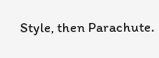Style, then Parachute.